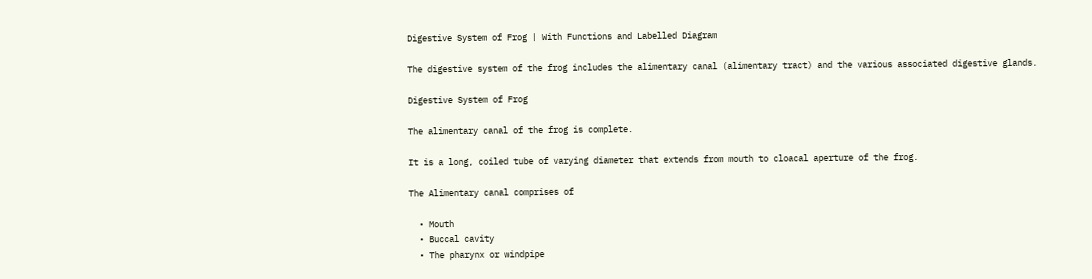Digestive System of Frog | With Functions and Labelled Diagram

The digestive system of the frog includes the alimentary canal (alimentary tract) and the various associated digestive glands.

Digestive System of Frog

The alimentary canal of the frog is complete.

It is a long, coiled tube of varying diameter that extends from mouth to cloacal aperture of the frog.

The Alimentary canal comprises of

  • Mouth
  • Buccal cavity
  • The pharynx or windpipe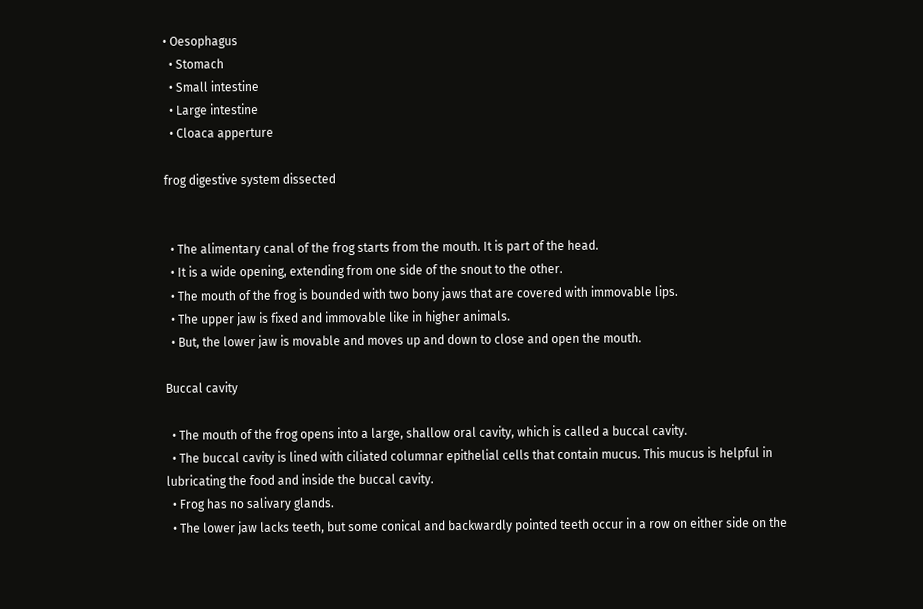• Oesophagus
  • Stomach
  • Small intestine
  • Large intestine
  • Cloaca apperture

frog digestive system dissected


  • The alimentary canal of the frog starts from the mouth. It is part of the head.
  • It is a wide opening, extending from one side of the snout to the other.
  • The mouth of the frog is bounded with two bony jaws that are covered with immovable lips.
  • The upper jaw is fixed and immovable like in higher animals.
  • But, the lower jaw is movable and moves up and down to close and open the mouth.

Buccal cavity

  • The mouth of the frog opens into a large, shallow oral cavity, which is called a buccal cavity.
  • The buccal cavity is lined with ciliated columnar epithelial cells that contain mucus. This mucus is helpful in lubricating the food and inside the buccal cavity.
  • Frog has no salivary glands.
  • The lower jaw lacks teeth, but some conical and backwardly pointed teeth occur in a row on either side on the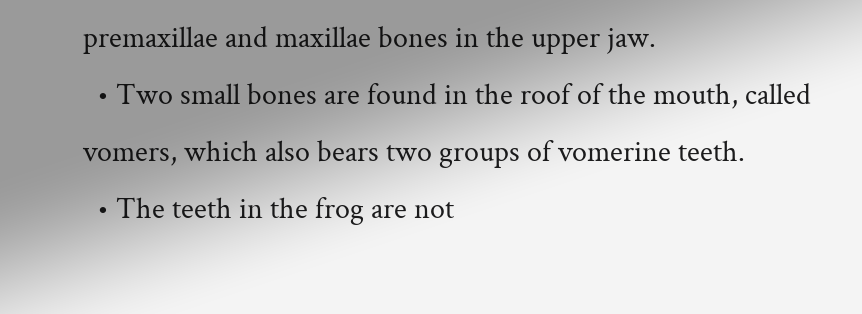premaxillae and maxillae bones in the upper jaw.
  • Two small bones are found in the roof of the mouth, called vomers, which also bears two groups of vomerine teeth.
  • The teeth in the frog are not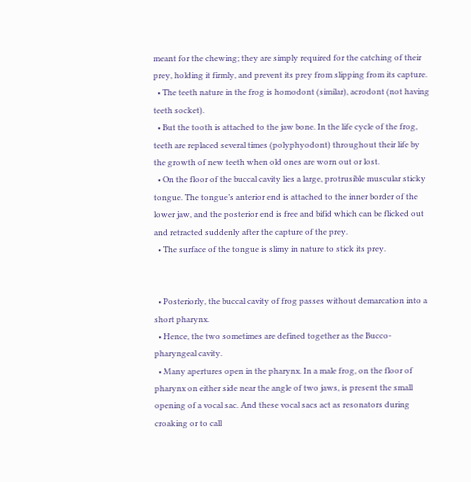meant for the chewing; they are simply required for the catching of their prey, holding it firmly, and prevent its prey from slipping from its capture.
  • The teeth nature in the frog is homodont (similar), acrodont (not having teeth socket).
  • But the tooth is attached to the jaw bone. In the life cycle of the frog, teeth are replaced several times (polyphyodont) throughout their life by the growth of new teeth when old ones are worn out or lost.
  • On the floor of the buccal cavity lies a large, protrusible muscular sticky tongue. The tongue’s anterior end is attached to the inner border of the lower jaw, and the posterior end is free and bifid which can be flicked out and retracted suddenly after the capture of the prey.
  • The surface of the tongue is slimy in nature to stick its prey.


  • Posteriorly, the buccal cavity of frog passes without demarcation into a short pharynx.
  • Hence, the two sometimes are defined together as the Bucco-pharyngeal cavity.
  • Many apertures open in the pharynx. In a male frog, on the floor of pharynx on either side near the angle of two jaws, is present the small opening of a vocal sac. And these vocal sacs act as resonators during croaking or to call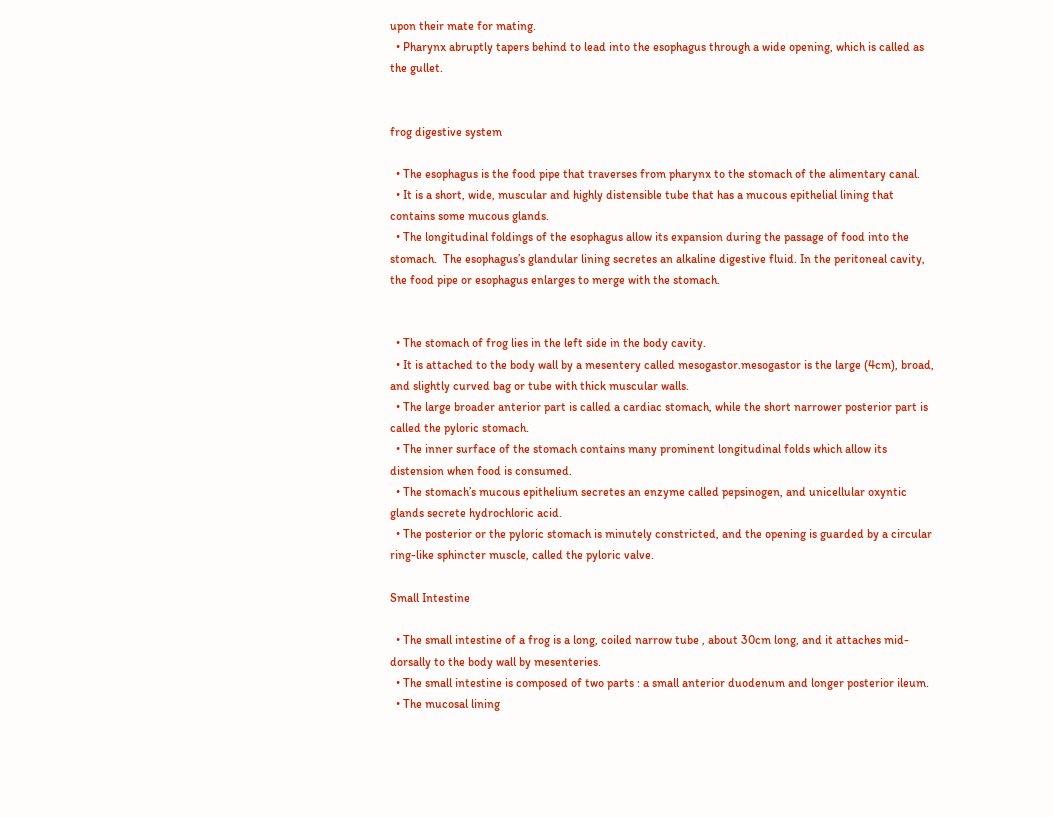upon their mate for mating.
  • Pharynx abruptly tapers behind to lead into the esophagus through a wide opening, which is called as the gullet.


frog digestive system

  • The esophagus is the food pipe that traverses from pharynx to the stomach of the alimentary canal.
  • It is a short, wide, muscular and highly distensible tube that has a mucous epithelial lining that contains some mucous glands.
  • The longitudinal foldings of the esophagus allow its expansion during the passage of food into the stomach.  The esophagus’s glandular lining secretes an alkaline digestive fluid. In the peritoneal cavity, the food pipe or esophagus enlarges to merge with the stomach.


  • The stomach of frog lies in the left side in the body cavity.
  • It is attached to the body wall by a mesentery called mesogastor.mesogastor is the large (4cm), broad, and slightly curved bag or tube with thick muscular walls.
  • The large broader anterior part is called a cardiac stomach, while the short narrower posterior part is called the pyloric stomach.
  • The inner surface of the stomach contains many prominent longitudinal folds which allow its distension when food is consumed.
  • The stomach’s mucous epithelium secretes an enzyme called pepsinogen, and unicellular oxyntic glands secrete hydrochloric acid.
  • The posterior or the pyloric stomach is minutely constricted, and the opening is guarded by a circular ring-like sphincter muscle, called the pyloric valve.

Small Intestine

  • The small intestine of a frog is a long, coiled narrow tube , about 30cm long, and it attaches mid-dorsally to the body wall by mesenteries.
  • The small intestine is composed of two parts : a small anterior duodenum and longer posterior ileum.
  • The mucosal lining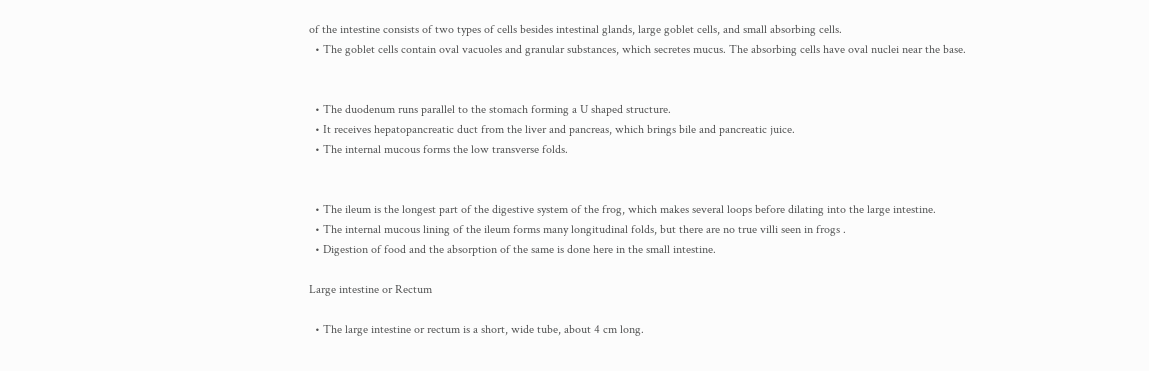of the intestine consists of two types of cells besides intestinal glands, large goblet cells, and small absorbing cells.
  • The goblet cells contain oval vacuoles and granular substances, which secretes mucus. The absorbing cells have oval nuclei near the base.


  • The duodenum runs parallel to the stomach forming a U shaped structure.
  • It receives hepatopancreatic duct from the liver and pancreas, which brings bile and pancreatic juice.
  • The internal mucous forms the low transverse folds.


  • The ileum is the longest part of the digestive system of the frog, which makes several loops before dilating into the large intestine.
  • The internal mucous lining of the ileum forms many longitudinal folds, but there are no true villi seen in frogs .
  • Digestion of food and the absorption of the same is done here in the small intestine.

Large intestine or Rectum

  • The large intestine or rectum is a short, wide tube, about 4 cm long.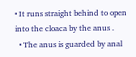• It runs straight behind to open into the cloaca by the anus .
  • The anus is guarded by anal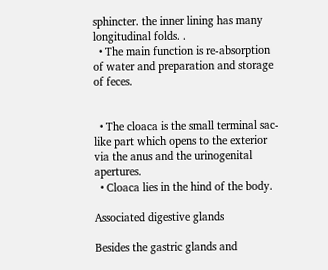sphincter. the inner lining has many longitudinal folds. .
  • The main function is re-absorption of water and preparation and storage of feces.


  • The cloaca is the small terminal sac-like part which opens to the exterior via the anus and the urinogenital apertures.
  • Cloaca lies in the hind of the body.

Associated digestive glands

Besides the gastric glands and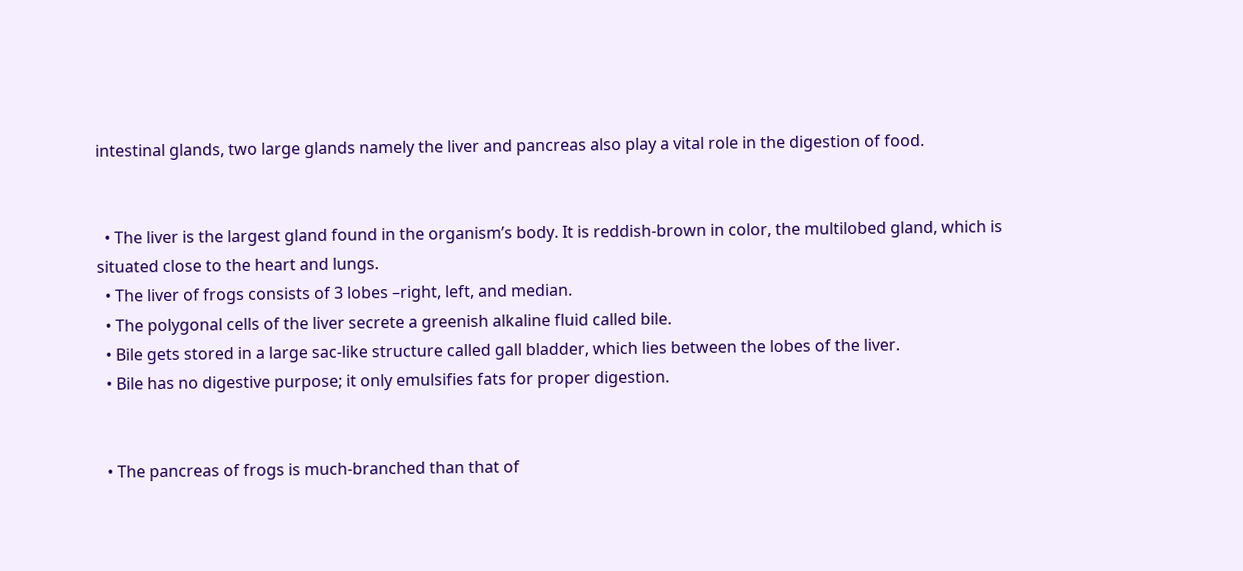intestinal glands, two large glands namely the liver and pancreas also play a vital role in the digestion of food.


  • The liver is the largest gland found in the organism’s body. It is reddish-brown in color, the multilobed gland, which is situated close to the heart and lungs.
  • The liver of frogs consists of 3 lobes –right, left, and median.
  • The polygonal cells of the liver secrete a greenish alkaline fluid called bile.
  • Bile gets stored in a large sac-like structure called gall bladder, which lies between the lobes of the liver.
  • Bile has no digestive purpose; it only emulsifies fats for proper digestion.


  • The pancreas of frogs is much-branched than that of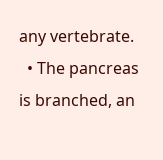any vertebrate.
  • The pancreas is branched, an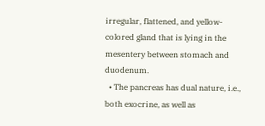irregular, flattened, and yellow-colored gland that is lying in the mesentery between stomach and duodenum.
  • The pancreas has dual nature, i.e., both exocrine, as well as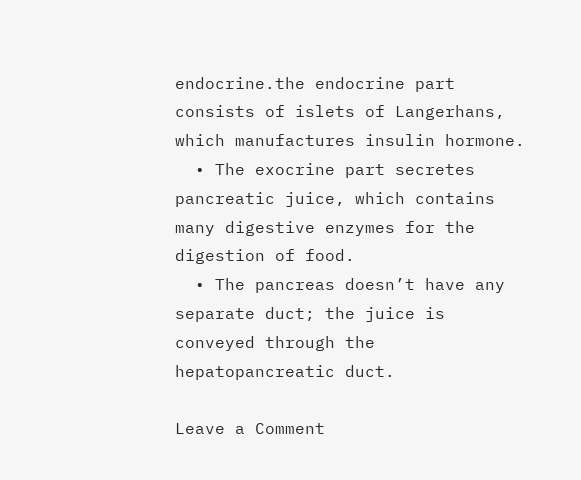endocrine.the endocrine part consists of islets of Langerhans, which manufactures insulin hormone.
  • The exocrine part secretes pancreatic juice, which contains many digestive enzymes for the digestion of food.
  • The pancreas doesn’t have any separate duct; the juice is conveyed through the hepatopancreatic duct.

Leave a Comment